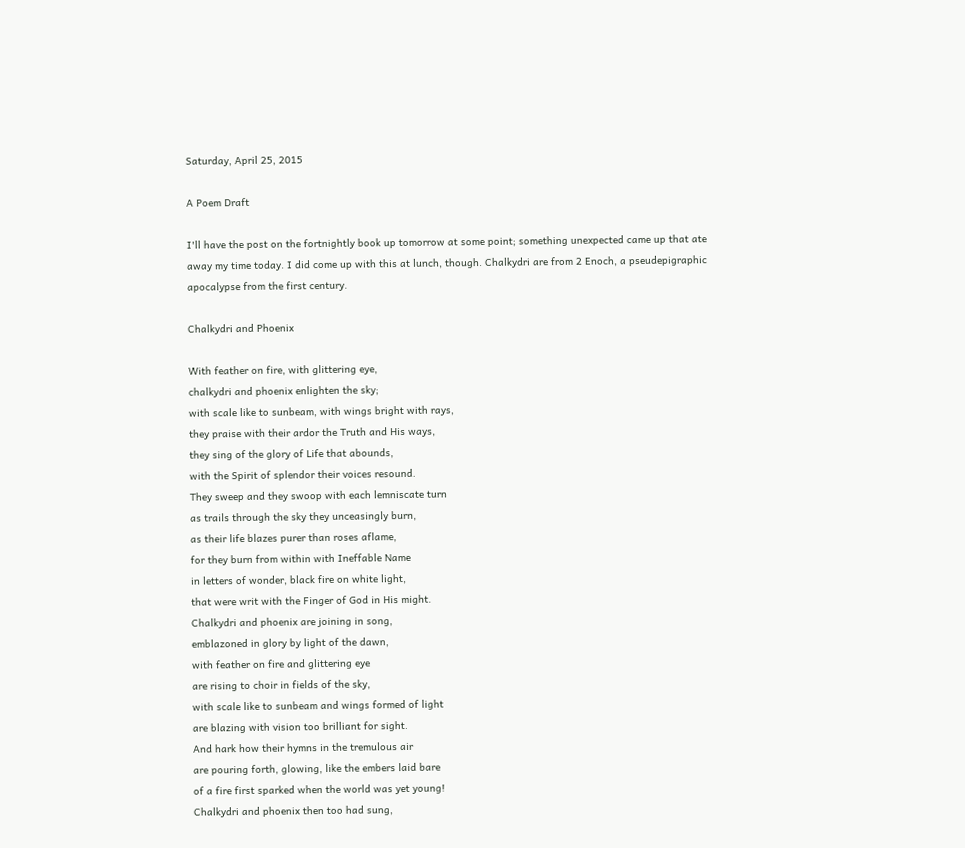Saturday, April 25, 2015

A Poem Draft

I'll have the post on the fortnightly book up tomorrow at some point; something unexpected came up that ate away my time today. I did come up with this at lunch, though. Chalkydri are from 2 Enoch, a pseudepigraphic apocalypse from the first century.

Chalkydri and Phoenix

With feather on fire, with glittering eye,
chalkydri and phoenix enlighten the sky;
with scale like to sunbeam, with wings bright with rays,
they praise with their ardor the Truth and His ways,
they sing of the glory of Life that abounds,
with the Spirit of splendor their voices resound.
They sweep and they swoop with each lemniscate turn
as trails through the sky they unceasingly burn,
as their life blazes purer than roses aflame,
for they burn from within with Ineffable Name
in letters of wonder, black fire on white light,
that were writ with the Finger of God in His might.
Chalkydri and phoenix are joining in song,
emblazoned in glory by light of the dawn,
with feather on fire and glittering eye
are rising to choir in fields of the sky,
with scale like to sunbeam and wings formed of light
are blazing with vision too brilliant for sight.
And hark how their hymns in the tremulous air
are pouring forth, glowing, like the embers laid bare
of a fire first sparked when the world was yet young!
Chalkydri and phoenix then too had sung,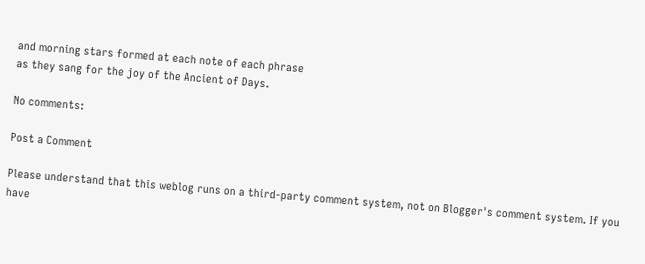and morning stars formed at each note of each phrase
as they sang for the joy of the Ancient of Days.

No comments:

Post a Comment

Please understand that this weblog runs on a third-party comment system, not on Blogger's comment system. If you have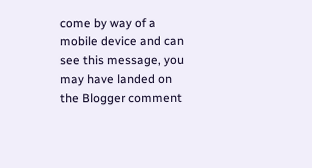come by way of a mobile device and can see this message, you may have landed on the Blogger comment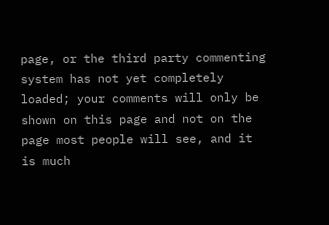page, or the third party commenting system has not yet completely loaded; your comments will only be shown on this page and not on the page most people will see, and it is much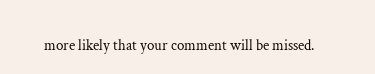more likely that your comment will be missed.